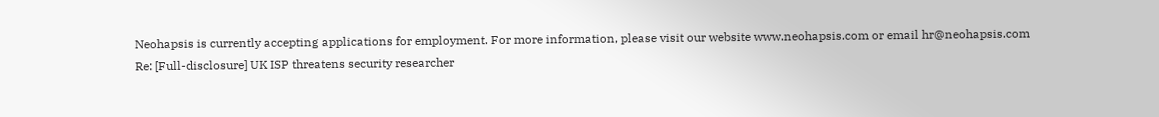Neohapsis is currently accepting applications for employment. For more information, please visit our website www.neohapsis.com or email hr@neohapsis.com
Re: [Full-disclosure] UK ISP threatens security researcher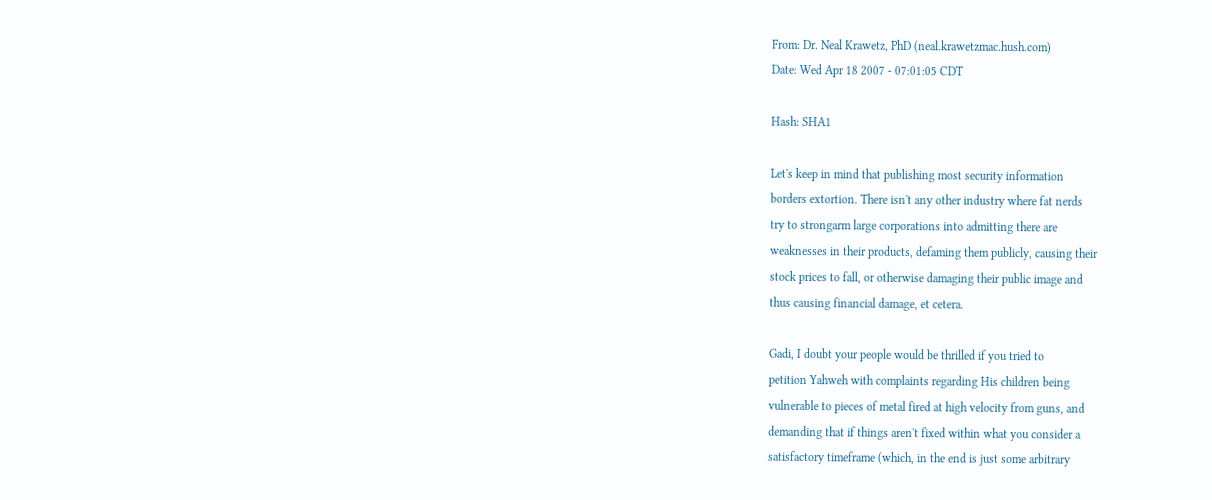From: Dr. Neal Krawetz, PhD (neal.krawetzmac.hush.com)
Date: Wed Apr 18 2007 - 07:01:05 CDT

Hash: SHA1

Let's keep in mind that publishing most security information
borders extortion. There isn't any other industry where fat nerds
try to strongarm large corporations into admitting there are
weaknesses in their products, defaming them publicly, causing their
stock prices to fall, or otherwise damaging their public image and
thus causing financial damage, et cetera.

Gadi, I doubt your people would be thrilled if you tried to
petition Yahweh with complaints regarding His children being
vulnerable to pieces of metal fired at high velocity from guns, and
demanding that if things aren't fixed within what you consider a
satisfactory timeframe (which, in the end is just some arbitrary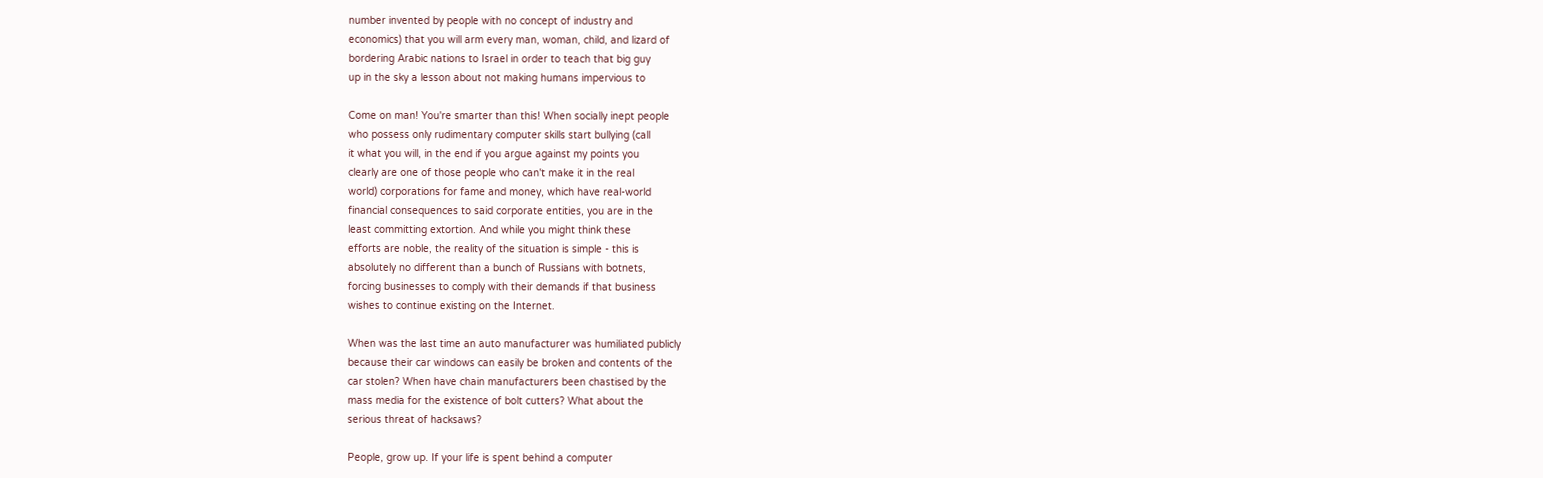number invented by people with no concept of industry and
economics) that you will arm every man, woman, child, and lizard of
bordering Arabic nations to Israel in order to teach that big guy
up in the sky a lesson about not making humans impervious to

Come on man! You're smarter than this! When socially inept people
who possess only rudimentary computer skills start bullying (call
it what you will, in the end if you argue against my points you
clearly are one of those people who can't make it in the real
world) corporations for fame and money, which have real-world
financial consequences to said corporate entities, you are in the
least committing extortion. And while you might think these
efforts are noble, the reality of the situation is simple - this is
absolutely no different than a bunch of Russians with botnets,
forcing businesses to comply with their demands if that business
wishes to continue existing on the Internet.

When was the last time an auto manufacturer was humiliated publicly
because their car windows can easily be broken and contents of the
car stolen? When have chain manufacturers been chastised by the
mass media for the existence of bolt cutters? What about the
serious threat of hacksaws?

People, grow up. If your life is spent behind a computer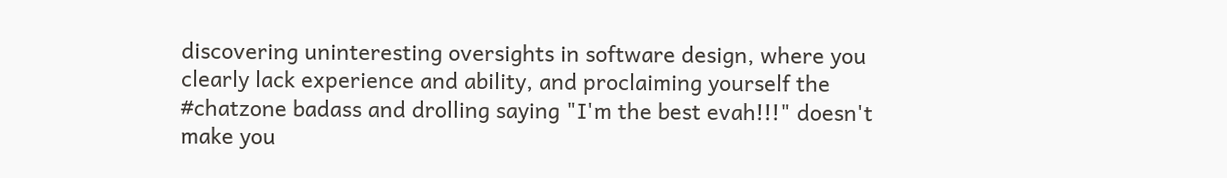discovering uninteresting oversights in software design, where you
clearly lack experience and ability, and proclaiming yourself the
#chatzone badass and drolling saying "I'm the best evah!!!" doesn't
make you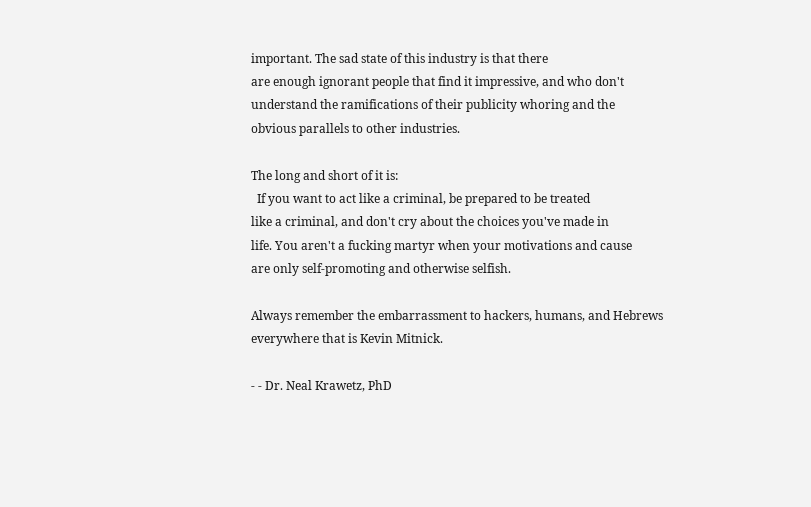important. The sad state of this industry is that there
are enough ignorant people that find it impressive, and who don't
understand the ramifications of their publicity whoring and the
obvious parallels to other industries.

The long and short of it is:
  If you want to act like a criminal, be prepared to be treated
like a criminal, and don't cry about the choices you've made in
life. You aren't a fucking martyr when your motivations and cause
are only self-promoting and otherwise selfish.

Always remember the embarrassment to hackers, humans, and Hebrews
everywhere that is Kevin Mitnick.

- - Dr. Neal Krawetz, PhD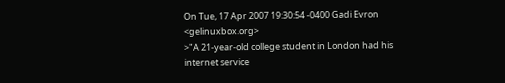On Tue, 17 Apr 2007 19:30:54 -0400 Gadi Evron <gelinuxbox.org>
>"A 21-year-old college student in London had his internet service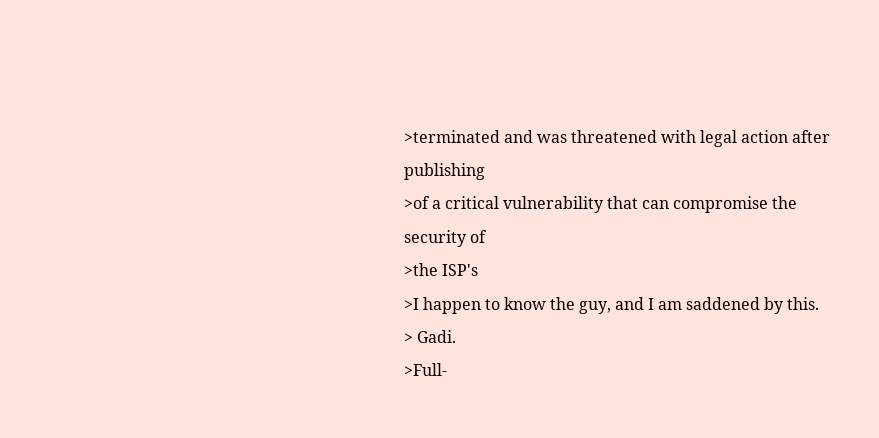>terminated and was threatened with legal action after publishing
>of a critical vulnerability that can compromise the security of
>the ISP's
>I happen to know the guy, and I am saddened by this.
> Gadi.
>Full-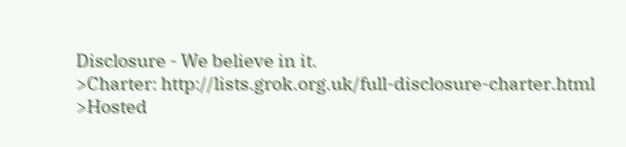Disclosure - We believe in it.
>Charter: http://lists.grok.org.uk/full-disclosure-charter.html
>Hosted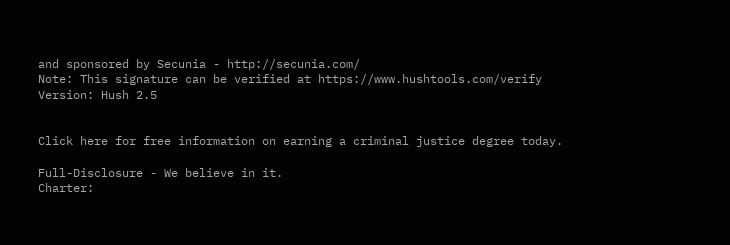and sponsored by Secunia - http://secunia.com/
Note: This signature can be verified at https://www.hushtools.com/verify
Version: Hush 2.5


Click here for free information on earning a criminal justice degree today.

Full-Disclosure - We believe in it.
Charter: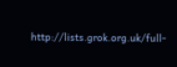http://lists.grok.org.uk/full-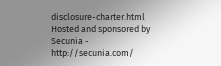disclosure-charter.html
Hosted and sponsored by Secunia - http://secunia.com/